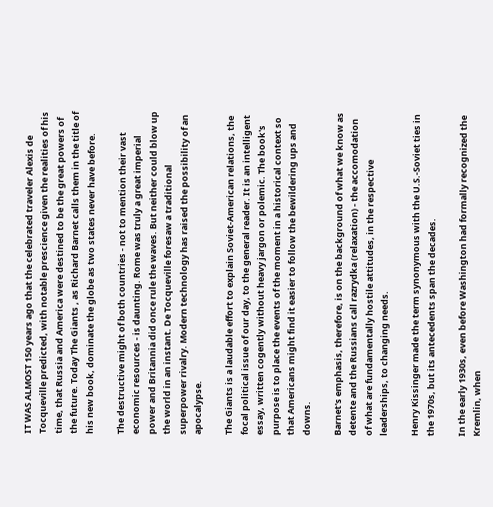IT WAS ALMOST 150 years ago that the celebrated traveler Alexis de Tocqueville predicted, with notable prescience given the realities of his time, that Russia and America were destined to be the great powers of the future. Today The Giants , as Richard Barnet calls them in the title of his new book, dominate the globe as two states never have before.

The destructive might of both countries - not to mention their vast economic resources - is daunting. Rome was truly a great imperial power and Britannia did once rule the waves. But neither could blow up the world in an instant. De Tocqueville foresaw a traditional superpower rivalry. Modern technology has raised the possibility of an apocalypse.

The Giants is a laudable effort to explain Soviet-American relations, the focal political issue of our day, to the general reader. It is an intelligent essay, written cogently without heavy jargon or polemic. The book's purpose is to place the events of the moment in a historical context so that Americans might find it easier to follow the bewildering ups and downs.

Barnet's emphasis, therefore, is on the background of what we know as detente and the Russians call razrydka (relaxation) - the accomodation of what are fundamentally hostile attitudes, in the respective leaderships, to changing needs.

Henry Kissinger made the term synonymous with the U.S.-Soviet ties in the 1970s, but its antecedents span the decades.

In the early 1930s, even before Washington had formally recognized the Kremlin, when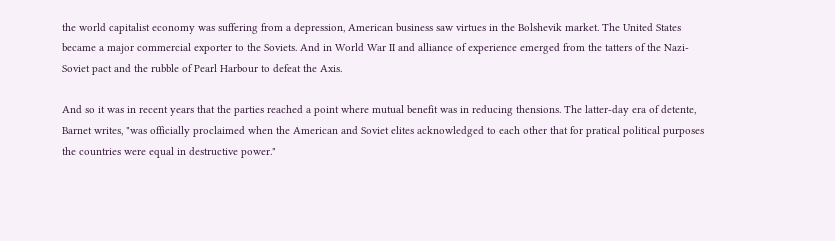the world capitalist economy was suffering from a depression, American business saw virtues in the Bolshevik market. The United States became a major commercial exporter to the Soviets. And in World War II and alliance of experience emerged from the tatters of the Nazi-Soviet pact and the rubble of Pearl Harbour to defeat the Axis.

And so it was in recent years that the parties reached a point where mutual benefit was in reducing thensions. The latter-day era of detente, Barnet writes, "was officially proclaimed when the American and Soviet elites acknowledged to each other that for pratical political purposes the countries were equal in destructive power."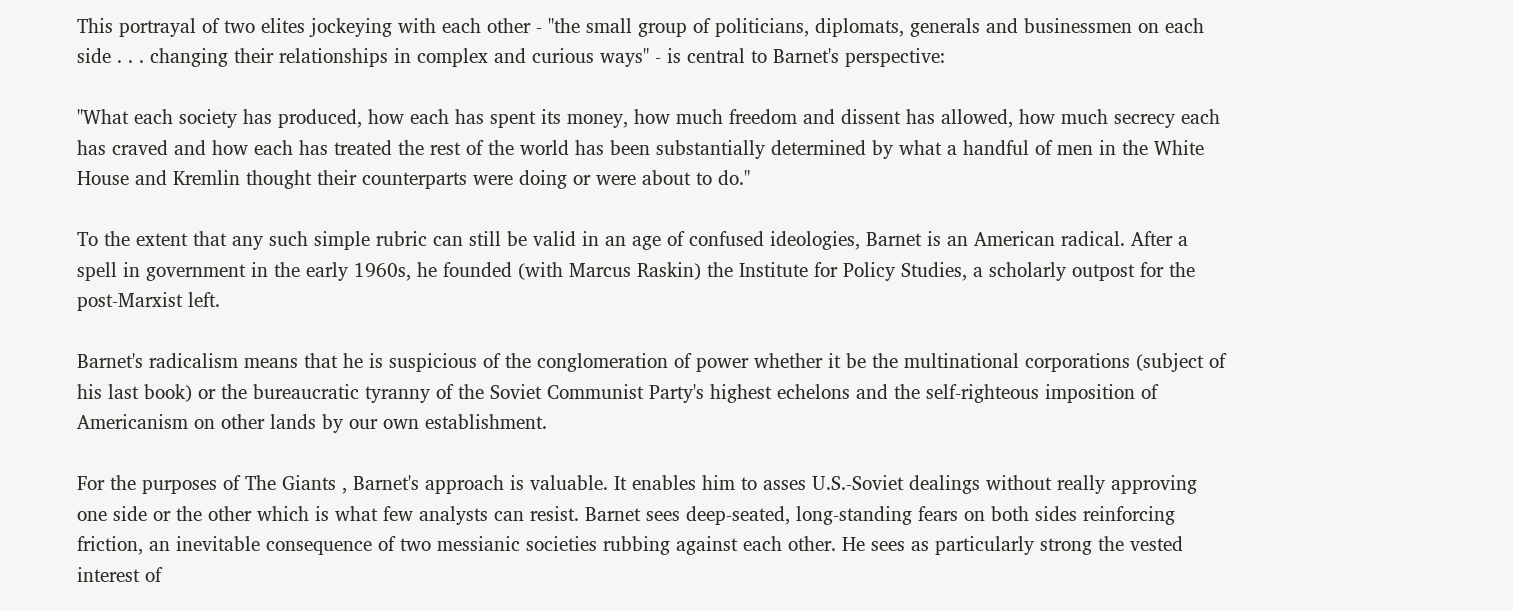This portrayal of two elites jockeying with each other - "the small group of politicians, diplomats, generals and businessmen on each side . . . changing their relationships in complex and curious ways" - is central to Barnet's perspective:

"What each society has produced, how each has spent its money, how much freedom and dissent has allowed, how much secrecy each has craved and how each has treated the rest of the world has been substantially determined by what a handful of men in the White House and Kremlin thought their counterparts were doing or were about to do."

To the extent that any such simple rubric can still be valid in an age of confused ideologies, Barnet is an American radical. After a spell in government in the early 1960s, he founded (with Marcus Raskin) the Institute for Policy Studies, a scholarly outpost for the post-Marxist left.

Barnet's radicalism means that he is suspicious of the conglomeration of power whether it be the multinational corporations (subject of his last book) or the bureaucratic tyranny of the Soviet Communist Party's highest echelons and the self-righteous imposition of Americanism on other lands by our own establishment.

For the purposes of The Giants , Barnet's approach is valuable. It enables him to asses U.S.-Soviet dealings without really approving one side or the other which is what few analysts can resist. Barnet sees deep-seated, long-standing fears on both sides reinforcing friction, an inevitable consequence of two messianic societies rubbing against each other. He sees as particularly strong the vested interest of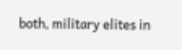both, military elites in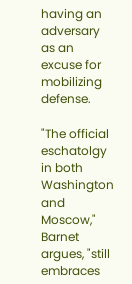having an adversary as an excuse for mobilizing defense.

"The official eschatolgy in both Washington and Moscow," Barnet argues, "still embraces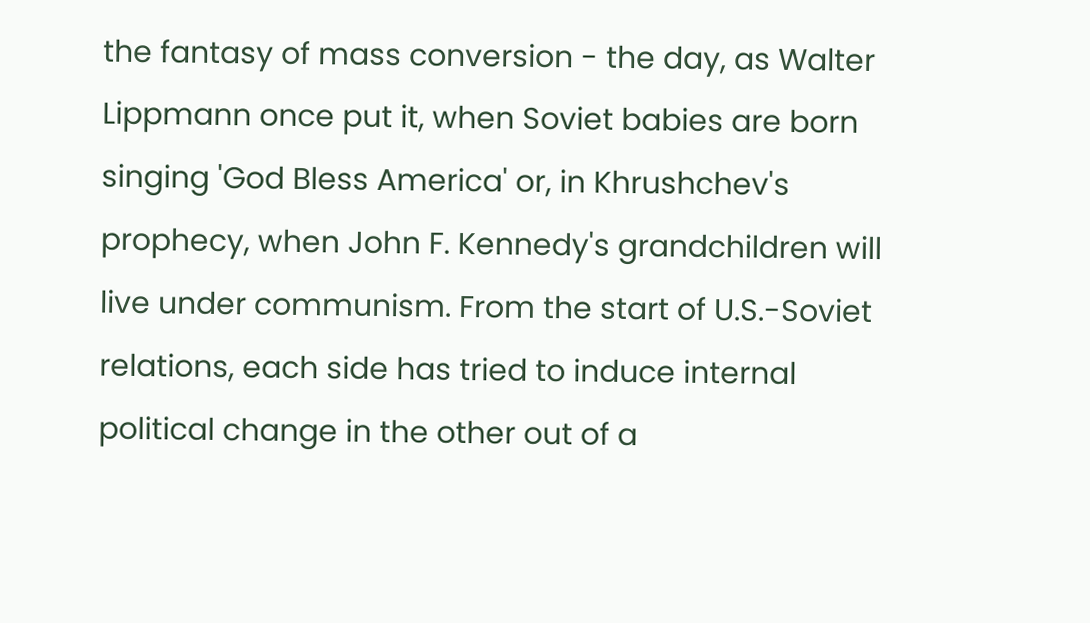the fantasy of mass conversion - the day, as Walter Lippmann once put it, when Soviet babies are born singing 'God Bless America' or, in Khrushchev's prophecy, when John F. Kennedy's grandchildren will live under communism. From the start of U.S.-Soviet relations, each side has tried to induce internal political change in the other out of a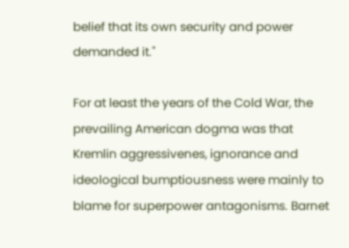belief that its own security and power demanded it."

For at least the years of the Cold War, the prevailing American dogma was that Kremlin aggressivenes, ignorance and ideological bumptiousness were mainly to blame for superpower antagonisms. Barnet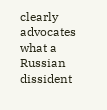clearly advocates what a Russian dissident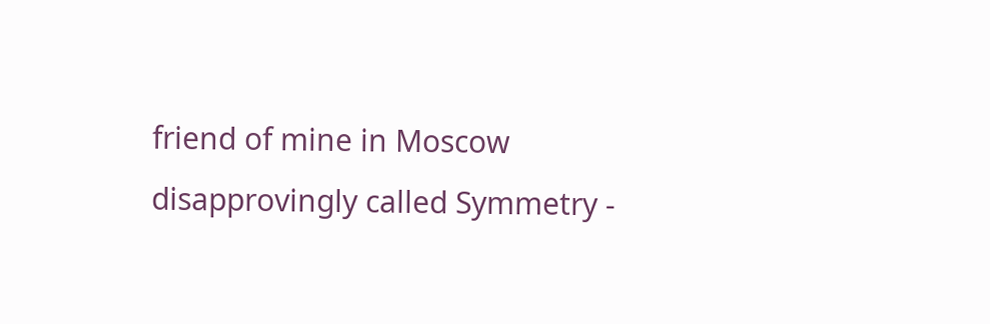friend of mine in Moscow disapprovingly called Symmetry -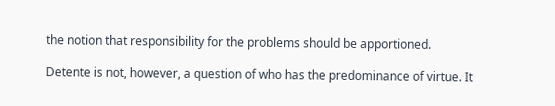the notion that responsibility for the problems should be apportioned.

Detente is not, however, a question of who has the predominance of virtue. It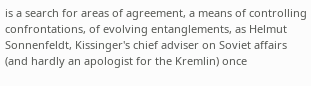is a search for areas of agreement, a means of controlling confrontations, of evolving entanglements, as Helmut Sonnenfeldt, Kissinger's chief adviser on Soviet affairs (and hardly an apologist for the Kremlin) once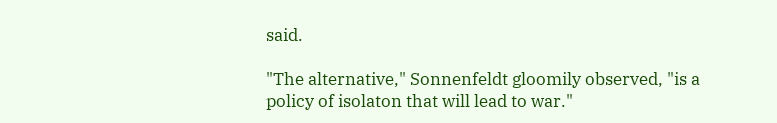said.

"The alternative," Sonnenfeldt gloomily observed, "is a policy of isolaton that will lead to war."